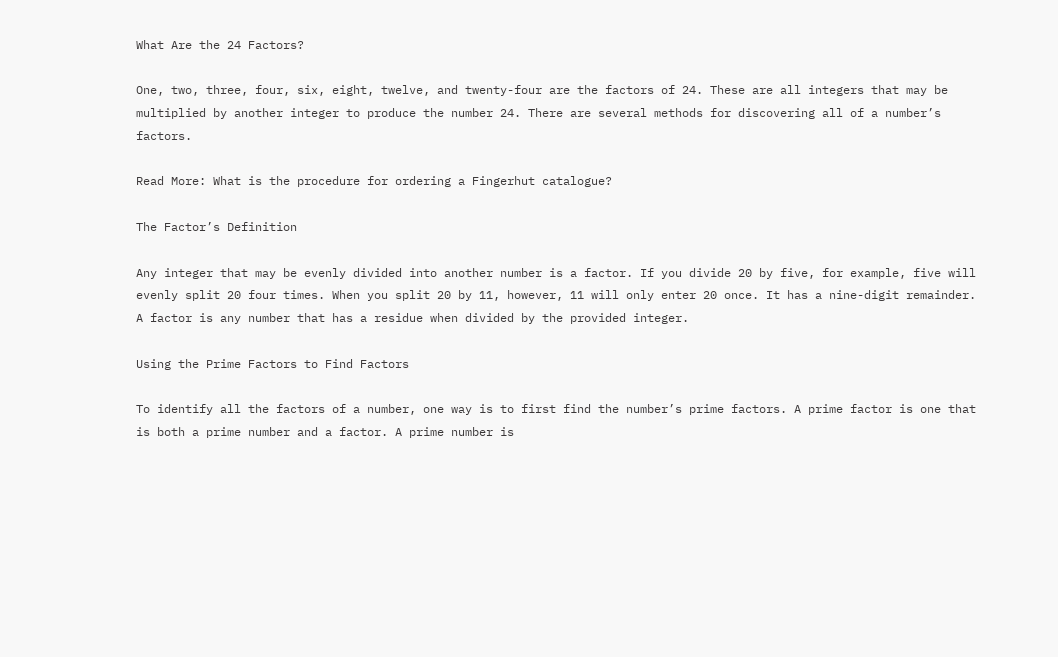What Are the 24 Factors?

One, two, three, four, six, eight, twelve, and twenty-four are the factors of 24. These are all integers that may be multiplied by another integer to produce the number 24. There are several methods for discovering all of a number’s factors.

Read More: What is the procedure for ordering a Fingerhut catalogue?

The Factor’s Definition

Any integer that may be evenly divided into another number is a factor. If you divide 20 by five, for example, five will evenly split 20 four times. When you split 20 by 11, however, 11 will only enter 20 once. It has a nine-digit remainder. A factor is any number that has a residue when divided by the provided integer.

Using the Prime Factors to Find Factors

To identify all the factors of a number, one way is to first find the number’s prime factors. A prime factor is one that is both a prime number and a factor. A prime number is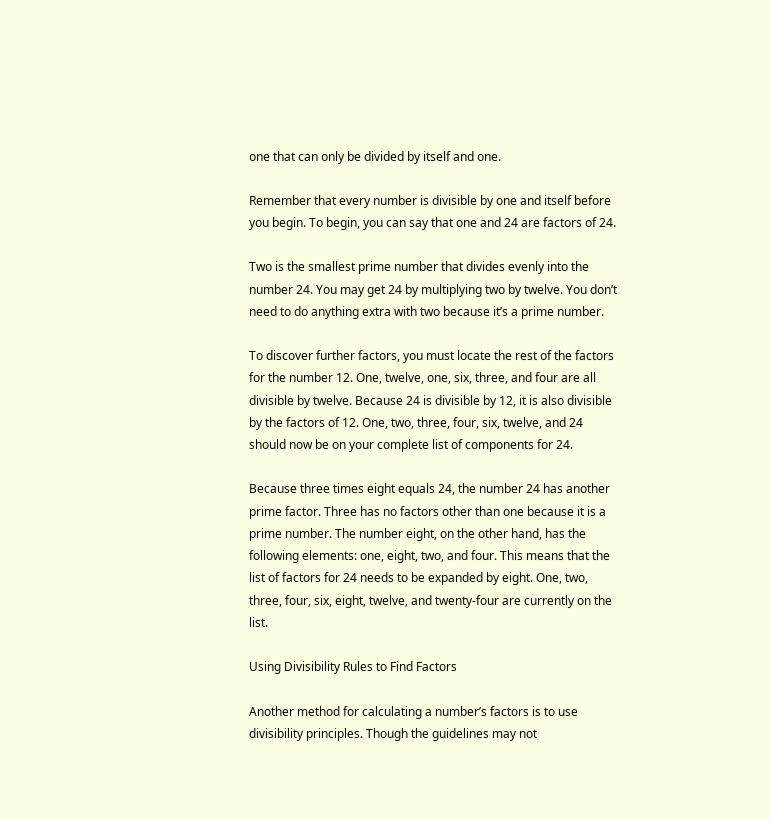one that can only be divided by itself and one.

Remember that every number is divisible by one and itself before you begin. To begin, you can say that one and 24 are factors of 24.

Two is the smallest prime number that divides evenly into the number 24. You may get 24 by multiplying two by twelve. You don’t need to do anything extra with two because it’s a prime number.

To discover further factors, you must locate the rest of the factors for the number 12. One, twelve, one, six, three, and four are all divisible by twelve. Because 24 is divisible by 12, it is also divisible by the factors of 12. One, two, three, four, six, twelve, and 24 should now be on your complete list of components for 24.

Because three times eight equals 24, the number 24 has another prime factor. Three has no factors other than one because it is a prime number. The number eight, on the other hand, has the following elements: one, eight, two, and four. This means that the list of factors for 24 needs to be expanded by eight. One, two, three, four, six, eight, twelve, and twenty-four are currently on the list.

Using Divisibility Rules to Find Factors

Another method for calculating a number’s factors is to use divisibility principles. Though the guidelines may not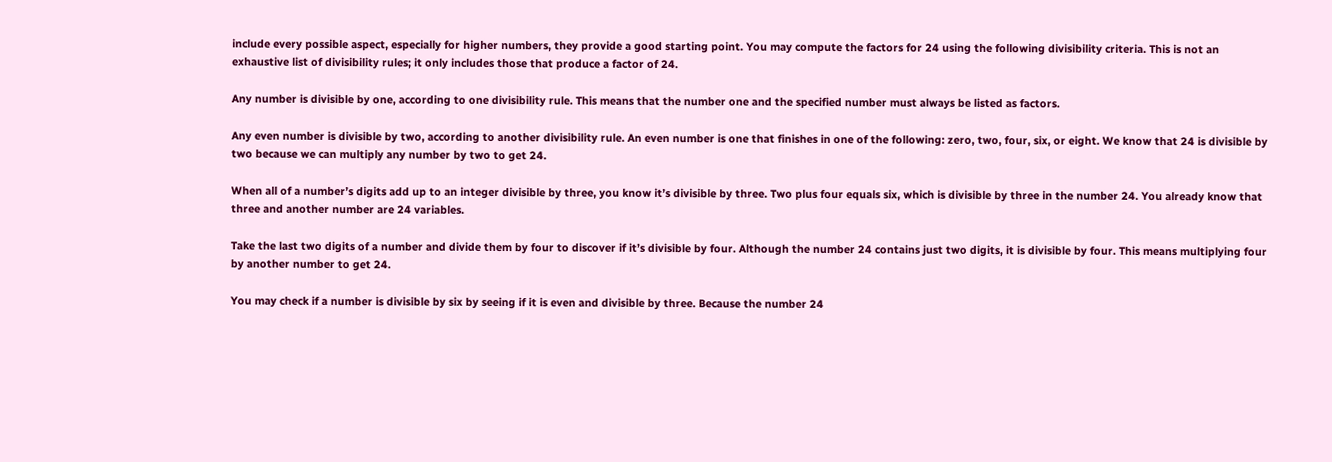include every possible aspect, especially for higher numbers, they provide a good starting point. You may compute the factors for 24 using the following divisibility criteria. This is not an exhaustive list of divisibility rules; it only includes those that produce a factor of 24.

Any number is divisible by one, according to one divisibility rule. This means that the number one and the specified number must always be listed as factors.

Any even number is divisible by two, according to another divisibility rule. An even number is one that finishes in one of the following: zero, two, four, six, or eight. We know that 24 is divisible by two because we can multiply any number by two to get 24.

When all of a number’s digits add up to an integer divisible by three, you know it’s divisible by three. Two plus four equals six, which is divisible by three in the number 24. You already know that three and another number are 24 variables.

Take the last two digits of a number and divide them by four to discover if it’s divisible by four. Although the number 24 contains just two digits, it is divisible by four. This means multiplying four by another number to get 24.

You may check if a number is divisible by six by seeing if it is even and divisible by three. Because the number 24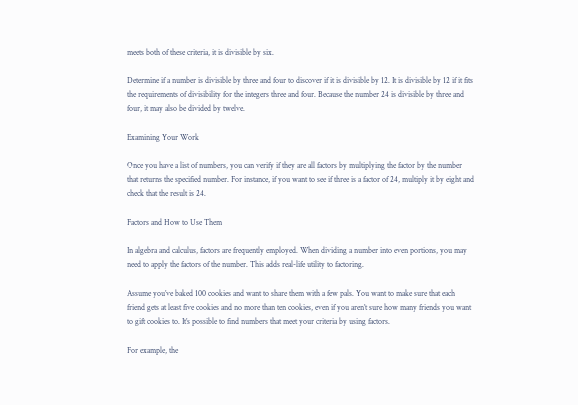meets both of these criteria, it is divisible by six.

Determine if a number is divisible by three and four to discover if it is divisible by 12. It is divisible by 12 if it fits the requirements of divisibility for the integers three and four. Because the number 24 is divisible by three and four, it may also be divided by twelve.

Examining Your Work

Once you have a list of numbers, you can verify if they are all factors by multiplying the factor by the number that returns the specified number. For instance, if you want to see if three is a factor of 24, multiply it by eight and check that the result is 24.

Factors and How to Use Them

In algebra and calculus, factors are frequently employed. When dividing a number into even portions, you may need to apply the factors of the number. This adds real-life utility to factoring.

Assume you’ve baked 100 cookies and want to share them with a few pals. You want to make sure that each friend gets at least five cookies and no more than ten cookies, even if you aren’t sure how many friends you want to gift cookies to. It’s possible to find numbers that meet your criteria by using factors.

For example, the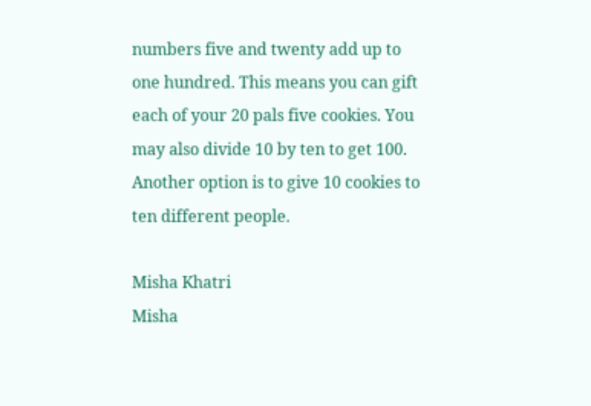numbers five and twenty add up to one hundred. This means you can gift each of your 20 pals five cookies. You may also divide 10 by ten to get 100. Another option is to give 10 cookies to ten different people.

Misha Khatri
Misha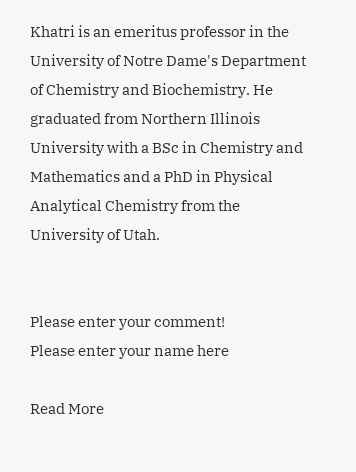Khatri is an emeritus professor in the University of Notre Dame's Department of Chemistry and Biochemistry. He graduated from Northern Illinois University with a BSc in Chemistry and Mathematics and a PhD in Physical Analytical Chemistry from the University of Utah.


Please enter your comment!
Please enter your name here

Read More